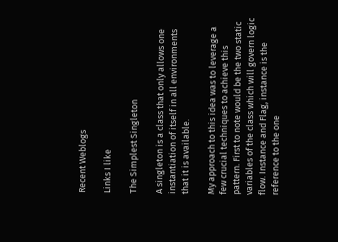Recent Weblogs

Links I like

The Simplest Singleton

A singleton is a class that only allows one instantiation of itself in all environments that it is available.

My approach to this idea was to leverage a few crucial techniques to achieve this pattern. First to note would be the two static variables of the class which will govern logic flow. Instance and Flag, instance is the reference to the one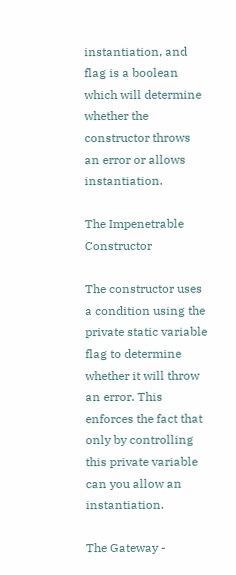instantiation, and flag is a boolean which will determine whether the constructor throws an error or allows instantiation.

The Impenetrable Constructor

The constructor uses a condition using the private static variable flag to determine whether it will throw an error. This enforces the fact that only by controlling this private variable can you allow an instantiation.

The Gateway -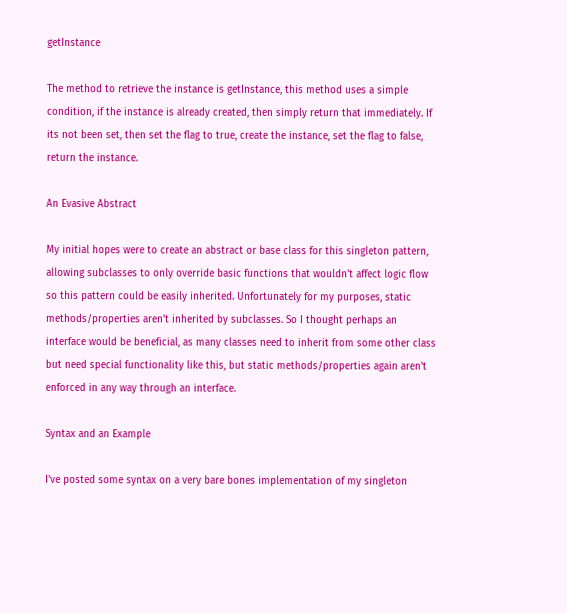getInstance

The method to retrieve the instance is getInstance, this method uses a simple condition, if the instance is already created, then simply return that immediately. If its not been set, then set the flag to true, create the instance, set the flag to false, return the instance.

An Evasive Abstract

My initial hopes were to create an abstract or base class for this singleton pattern, allowing subclasses to only override basic functions that wouldn't affect logic flow so this pattern could be easily inherited. Unfortunately for my purposes, static methods/properties aren't inherited by subclasses. So I thought perhaps an interface would be beneficial, as many classes need to inherit from some other class but need special functionality like this, but static methods/properties again aren't enforced in any way through an interface.

Syntax and an Example

I've posted some syntax on a very bare bones implementation of my singleton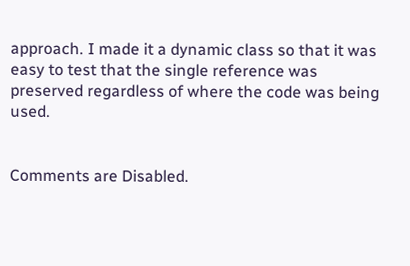approach. I made it a dynamic class so that it was easy to test that the single reference was preserved regardless of where the code was being used.


Comments are Disabled.